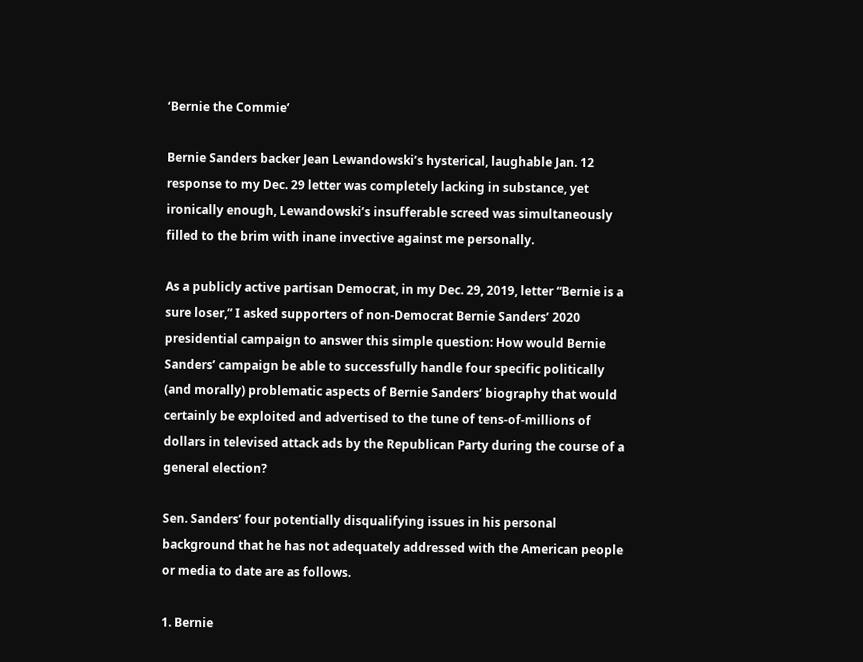‘Bernie the Commie’

Bernie Sanders backer Jean Lewandowski’s hysterical, laughable Jan. 12 response to my Dec. 29 letter was completely lacking in substance, yet ironically enough, Lewandowski’s insufferable screed was simultaneously filled to the brim with inane invective against me personally.

As a publicly active partisan Democrat, in my Dec. 29, 2019, letter “Bernie is a sure loser,” I asked supporters of non-Democrat Bernie Sanders’ 2020 presidential campaign to answer this simple question: How would Bernie Sanders’ campaign be able to successfully handle four specific politically (and morally) problematic aspects of Bernie Sanders’ biography that would certainly be exploited and advertised to the tune of tens-of-millions of dollars in televised attack ads by the Republican Party during the course of a general election?

Sen. Sanders’ four potentially disqualifying issues in his personal background that he has not adequately addressed with the American people or media to date are as follows.

1. Bernie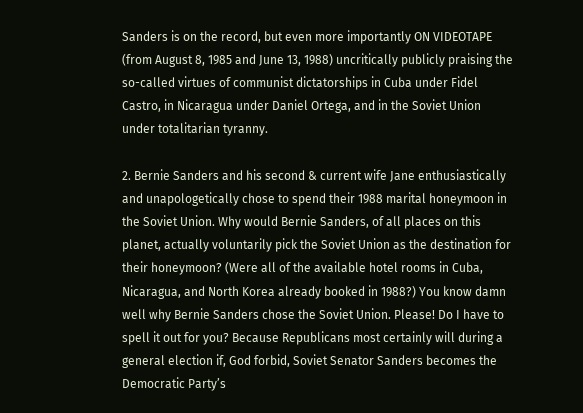Sanders is on the record, but even more importantly ON VIDEOTAPE (from August 8, 1985 and June 13, 1988) uncritically publicly praising the so-called virtues of communist dictatorships in Cuba under Fidel Castro, in Nicaragua under Daniel Ortega, and in the Soviet Union under totalitarian tyranny.

2. Bernie Sanders and his second & current wife Jane enthusiastically and unapologetically chose to spend their 1988 marital honeymoon in the Soviet Union. Why would Bernie Sanders, of all places on this planet, actually voluntarily pick the Soviet Union as the destination for their honeymoon? (Were all of the available hotel rooms in Cuba, Nicaragua, and North Korea already booked in 1988?) You know damn well why Bernie Sanders chose the Soviet Union. Please! Do I have to spell it out for you? Because Republicans most certainly will during a general election if, God forbid, Soviet Senator Sanders becomes the Democratic Party’s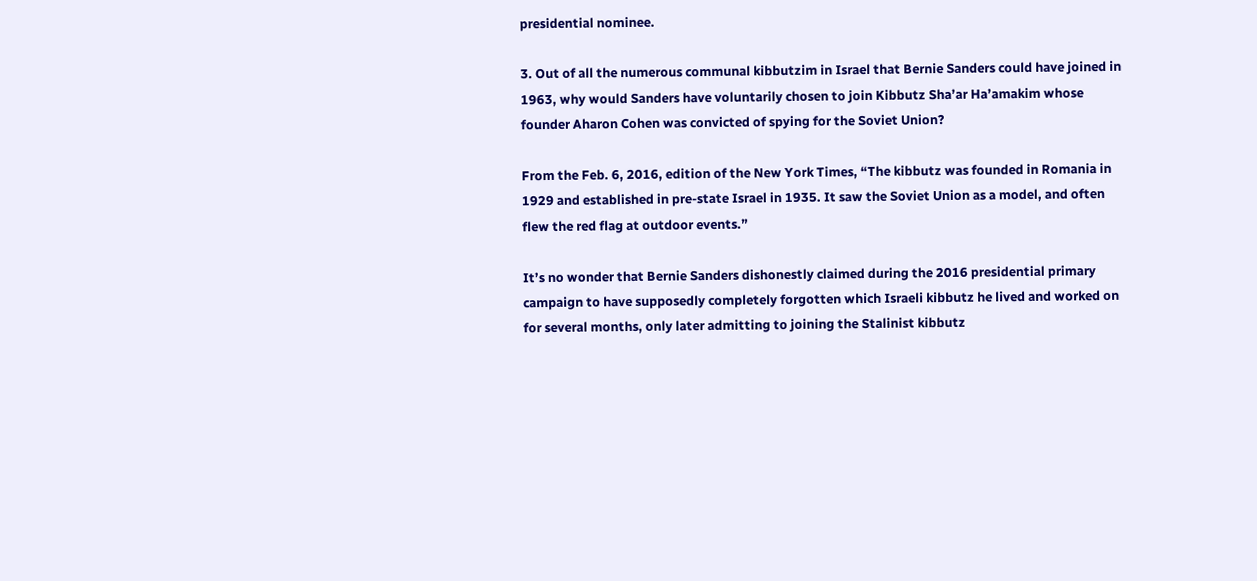presidential nominee.

3. Out of all the numerous communal kibbutzim in Israel that Bernie Sanders could have joined in 1963, why would Sanders have voluntarily chosen to join Kibbutz Sha’ar Ha’amakim whose founder Aharon Cohen was convicted of spying for the Soviet Union?

From the Feb. 6, 2016, edition of the New York Times, “The kibbutz was founded in Romania in 1929 and established in pre-state Israel in 1935. It saw the Soviet Union as a model, and often flew the red flag at outdoor events.”

It’s no wonder that Bernie Sanders dishonestly claimed during the 2016 presidential primary campaign to have supposedly completely forgotten which Israeli kibbutz he lived and worked on for several months, only later admitting to joining the Stalinist kibbutz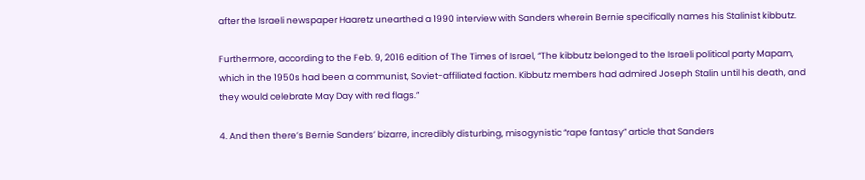after the Israeli newspaper Haaretz unearthed a 1990 interview with Sanders wherein Bernie specifically names his Stalinist kibbutz.

Furthermore, according to the Feb. 9, 2016 edition of The Times of Israel, “The kibbutz belonged to the Israeli political party Mapam, which in the 1950s had been a communist, Soviet-affiliated faction. Kibbutz members had admired Joseph Stalin until his death, and they would celebrate May Day with red flags.”

4. And then there’s Bernie Sanders’ bizarre, incredibly disturbing, misogynistic “rape fantasy” article that Sanders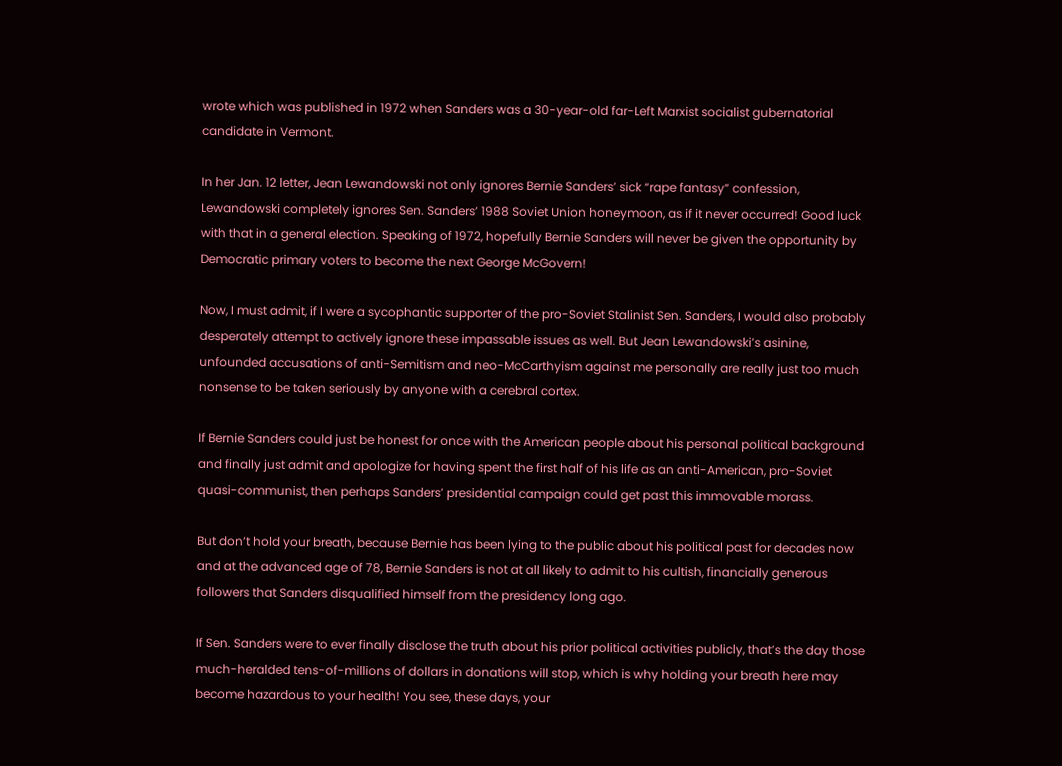wrote which was published in 1972 when Sanders was a 30-year-old far-Left Marxist socialist gubernatorial candidate in Vermont.

In her Jan. 12 letter, Jean Lewandowski not only ignores Bernie Sanders’ sick “rape fantasy” confession, Lewandowski completely ignores Sen. Sanders’ 1988 Soviet Union honeymoon, as if it never occurred! Good luck with that in a general election. Speaking of 1972, hopefully Bernie Sanders will never be given the opportunity by Democratic primary voters to become the next George McGovern!

Now, I must admit, if I were a sycophantic supporter of the pro-Soviet Stalinist Sen. Sanders, I would also probably desperately attempt to actively ignore these impassable issues as well. But Jean Lewandowski’s asinine, unfounded accusations of anti-Semitism and neo-McCarthyism against me personally are really just too much nonsense to be taken seriously by anyone with a cerebral cortex.

If Bernie Sanders could just be honest for once with the American people about his personal political background and finally just admit and apologize for having spent the first half of his life as an anti-American, pro-Soviet quasi-communist, then perhaps Sanders’ presidential campaign could get past this immovable morass.

But don’t hold your breath, because Bernie has been lying to the public about his political past for decades now and at the advanced age of 78, Bernie Sanders is not at all likely to admit to his cultish, financially generous followers that Sanders disqualified himself from the presidency long ago.

If Sen. Sanders were to ever finally disclose the truth about his prior political activities publicly, that’s the day those much-heralded tens-of-millions of dollars in donations will stop, which is why holding your breath here may become hazardous to your health! You see, these days, your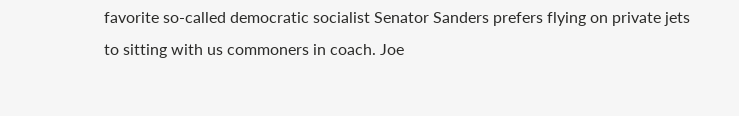favorite so-called democratic socialist Senator Sanders prefers flying on private jets to sitting with us commoners in coach. Joe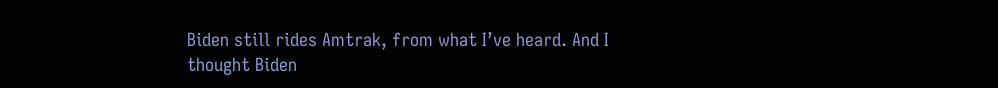Biden still rides Amtrak, from what I’ve heard. And I thought Biden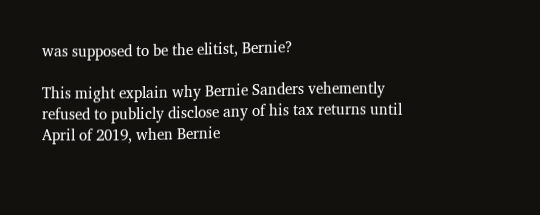was supposed to be the elitist, Bernie?

This might explain why Bernie Sanders vehemently refused to publicly disclose any of his tax returns until April of 2019, when Bernie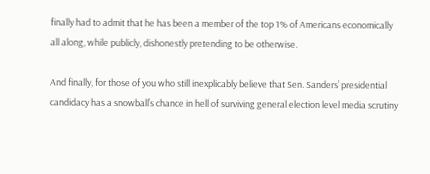finally had to admit that he has been a member of the top 1% of Americans economically all along, while publicly, dishonestly pretending to be otherwise.

And finally, for those of you who still inexplicably believe that Sen. Sanders’ presidential candidacy has a snowball’s chance in hell of surviving general election level media scrutiny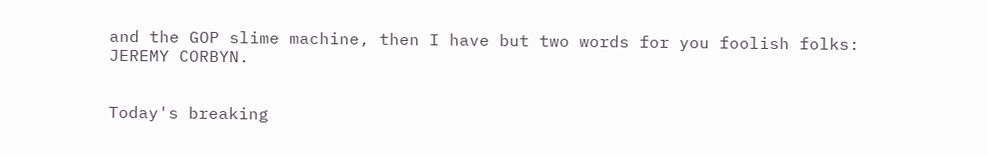and the GOP slime machine, then I have but two words for you foolish folks: JEREMY CORBYN.


Today's breaking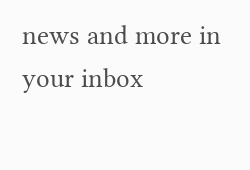news and more in your inbox